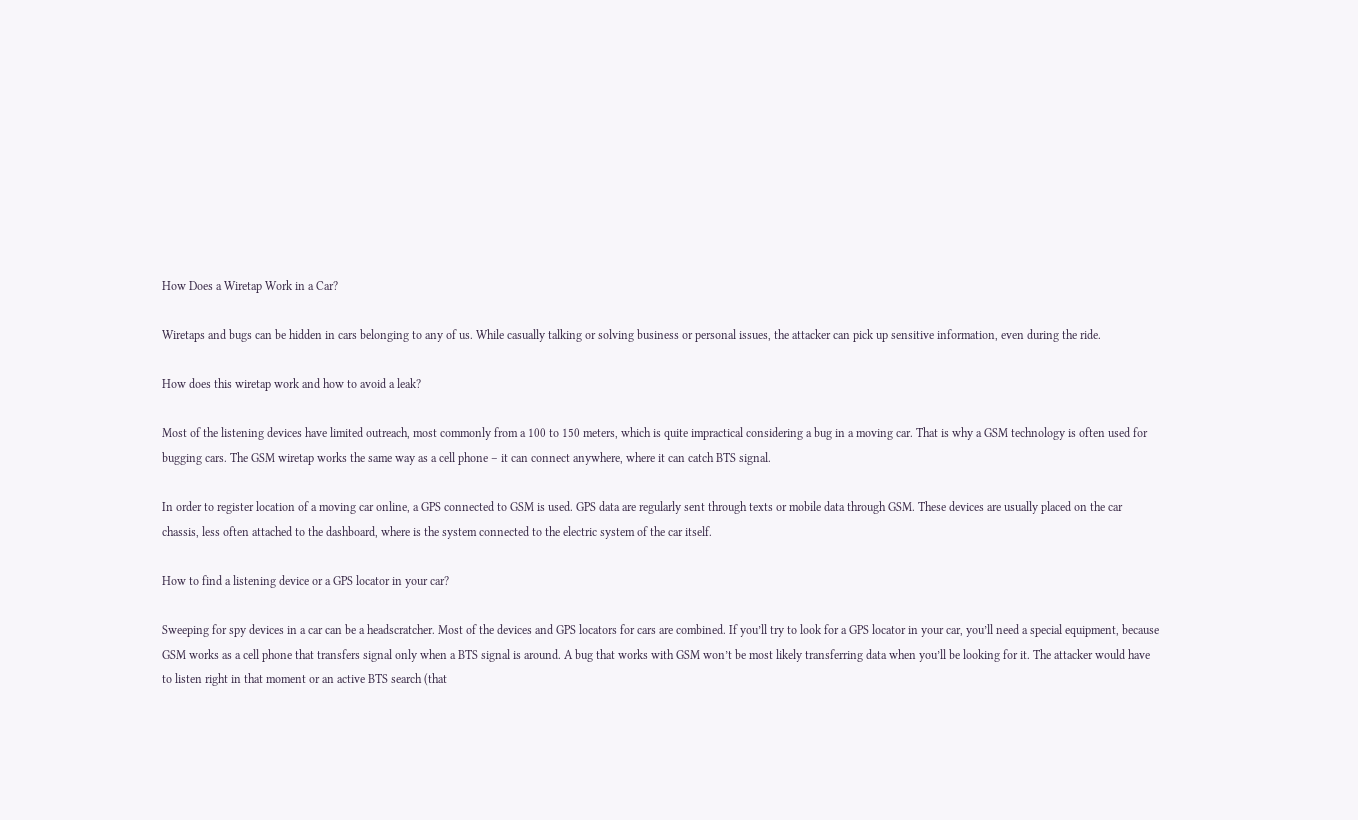How Does a Wiretap Work in a Car?

Wiretaps and bugs can be hidden in cars belonging to any of us. While casually talking or solving business or personal issues, the attacker can pick up sensitive information, even during the ride.

How does this wiretap work and how to avoid a leak?

Most of the listening devices have limited outreach, most commonly from a 100 to 150 meters, which is quite impractical considering a bug in a moving car. That is why a GSM technology is often used for bugging cars. The GSM wiretap works the same way as a cell phone – it can connect anywhere, where it can catch BTS signal.

In order to register location of a moving car online, a GPS connected to GSM is used. GPS data are regularly sent through texts or mobile data through GSM. These devices are usually placed on the car chassis, less often attached to the dashboard, where is the system connected to the electric system of the car itself.

How to find a listening device or a GPS locator in your car?

Sweeping for spy devices in a car can be a headscratcher. Most of the devices and GPS locators for cars are combined. If you’ll try to look for a GPS locator in your car, you’ll need a special equipment, because GSM works as a cell phone that transfers signal only when a BTS signal is around. A bug that works with GSM won’t be most likely transferring data when you’ll be looking for it. The attacker would have to listen right in that moment or an active BTS search (that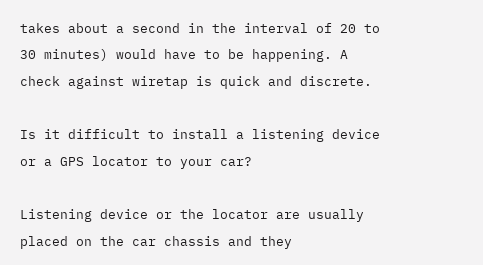takes about a second in the interval of 20 to 30 minutes) would have to be happening. A check against wiretap is quick and discrete.

Is it difficult to install a listening device or a GPS locator to your car?

Listening device or the locator are usually placed on the car chassis and they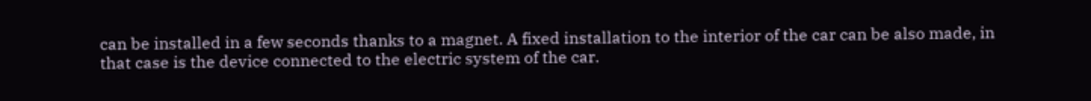can be installed in a few seconds thanks to a magnet. A fixed installation to the interior of the car can be also made, in that case is the device connected to the electric system of the car.